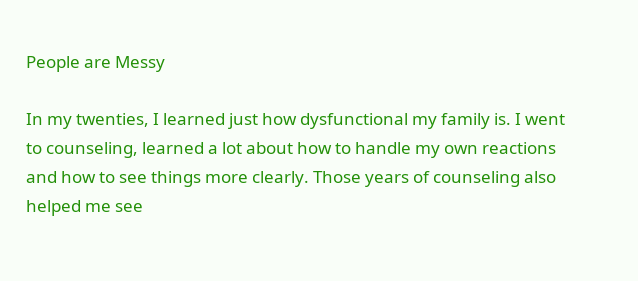People are Messy

In my twenties, I learned just how dysfunctional my family is. I went to counseling, learned a lot about how to handle my own reactions and how to see things more clearly. Those years of counseling also helped me see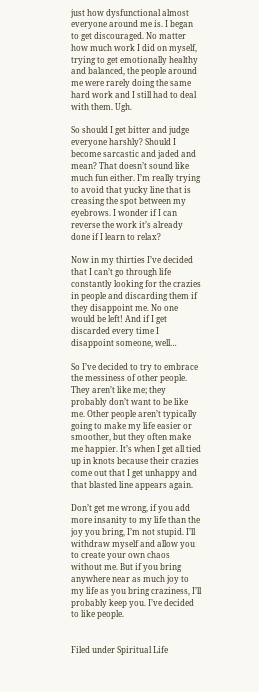just how dysfunctional almost everyone around me is. I began to get discouraged. No matter how much work I did on myself, trying to get emotionally healthy and balanced, the people around me were rarely doing the same hard work and I still had to deal with them. Ugh.

So should I get bitter and judge everyone harshly? Should I become sarcastic and jaded and mean? That doesn’t sound like much fun either. I’m really trying to avoid that yucky line that is creasing the spot between my eyebrows. I wonder if I can reverse the work it’s already done if I learn to relax?

Now in my thirties I’ve decided that I can’t go through life constantly looking for the crazies in people and discarding them if they disappoint me. No one would be left! And if I get discarded every time I disappoint someone, well…

So I’ve decided to try to embrace the messiness of other people. They aren’t like me; they probably don’t want to be like me. Other people aren’t typically going to make my life easier or smoother, but they often make me happier. It’s when I get all tied up in knots because their crazies come out that I get unhappy and that blasted line appears again.

Don’t get me wrong, if you add more insanity to my life than the joy you bring, I’m not stupid. I’ll withdraw myself and allow you to create your own chaos without me. But if you bring anywhere near as much joy to my life as you bring craziness, I’ll probably keep you. I’ve decided to like people.


Filed under Spiritual Life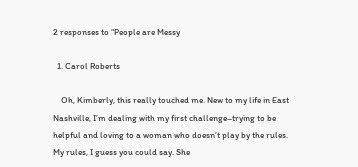2 responses to “People are Messy

  1. Carol Roberts

    Oh, Kimberly, this really touched me. New to my life in East Nashville, I’m dealing with my first challenge–trying to be helpful and loving to a woman who doesn’t play by the rules. My rules, I guess you could say. She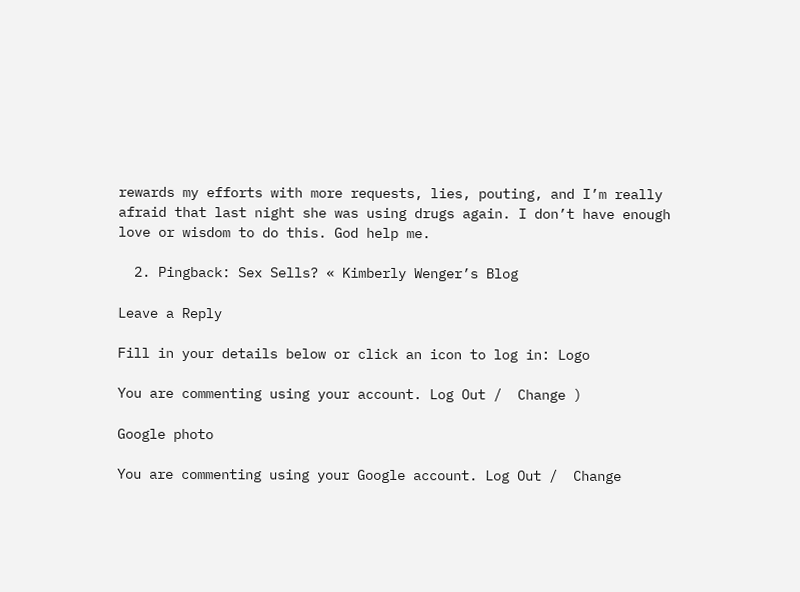rewards my efforts with more requests, lies, pouting, and I’m really afraid that last night she was using drugs again. I don’t have enough love or wisdom to do this. God help me.

  2. Pingback: Sex Sells? « Kimberly Wenger’s Blog

Leave a Reply

Fill in your details below or click an icon to log in: Logo

You are commenting using your account. Log Out /  Change )

Google photo

You are commenting using your Google account. Log Out /  Change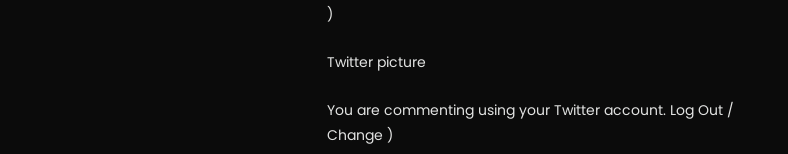)

Twitter picture

You are commenting using your Twitter account. Log Out /  Change )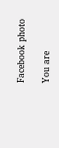Facebook photo

You are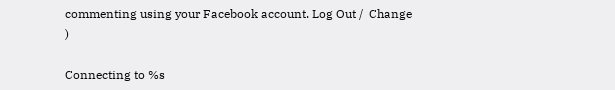commenting using your Facebook account. Log Out /  Change )

Connecting to %s